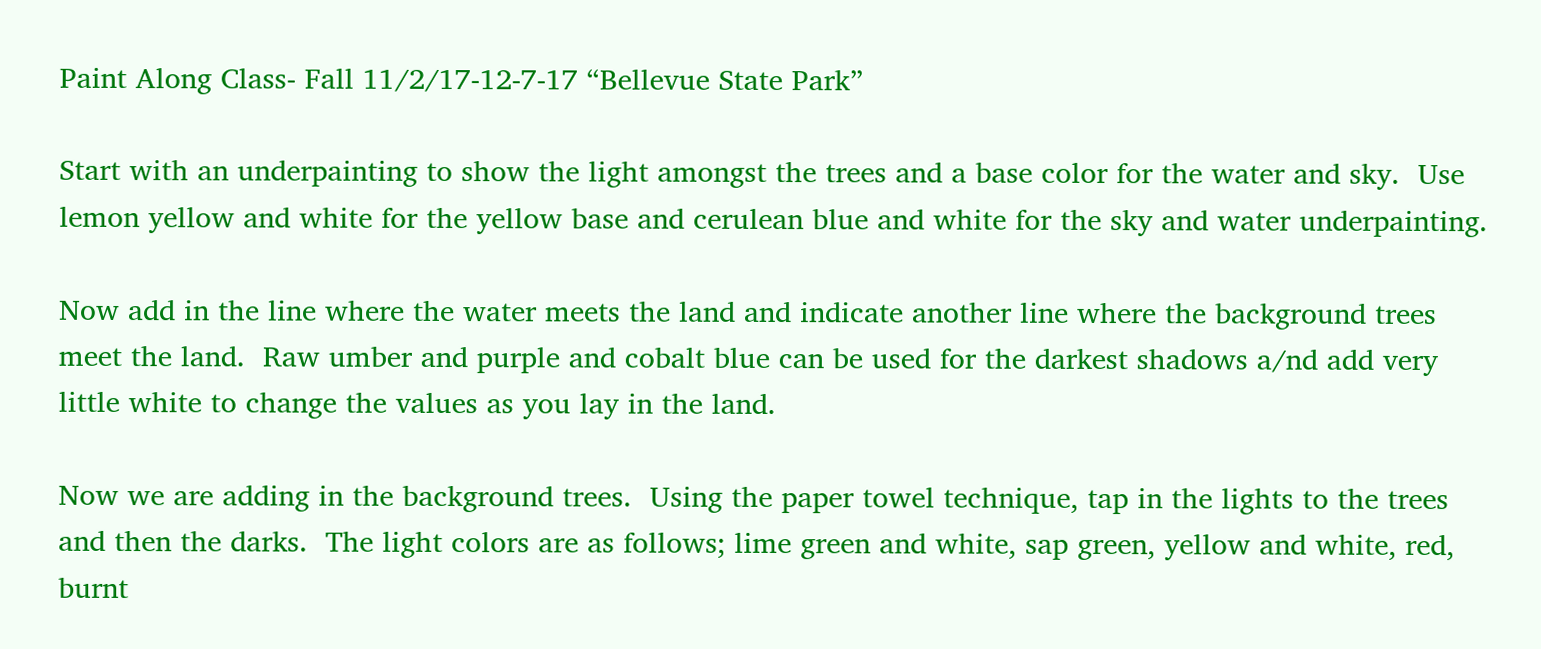Paint Along Class- Fall 11/2/17-12-7-17 “Bellevue State Park”

Start with an underpainting to show the light amongst the trees and a base color for the water and sky.  Use lemon yellow and white for the yellow base and cerulean blue and white for the sky and water underpainting.

Now add in the line where the water meets the land and indicate another line where the background trees meet the land.  Raw umber and purple and cobalt blue can be used for the darkest shadows a/nd add very little white to change the values as you lay in the land.

Now we are adding in the background trees.  Using the paper towel technique, tap in the lights to the trees and then the darks.  The light colors are as follows; lime green and white, sap green, yellow and white, red, burnt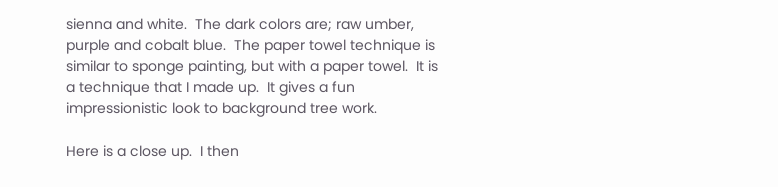sienna and white.  The dark colors are; raw umber, purple and cobalt blue.  The paper towel technique is similar to sponge painting, but with a paper towel.  It is a technique that I made up.  It gives a fun impressionistic look to background tree work.

Here is a close up.  I then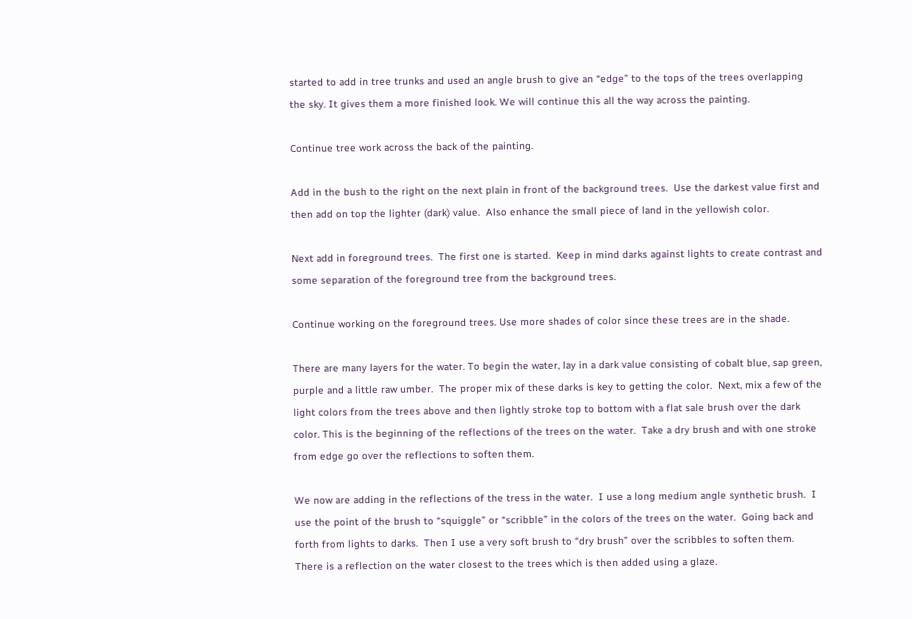started to add in tree trunks and used an angle brush to give an “edge” to the tops of the trees overlapping the sky. It gives them a more finished look. We will continue this all the way across the painting.

Continue tree work across the back of the painting.

Add in the bush to the right on the next plain in front of the background trees.  Use the darkest value first and then add on top the lighter (dark) value.  Also enhance the small piece of land in the yellowish color.

Next add in foreground trees.  The first one is started.  Keep in mind darks against lights to create contrast and some separation of the foreground tree from the background trees.

Continue working on the foreground trees. Use more shades of color since these trees are in the shade.

There are many layers for the water. To begin the water, lay in a dark value consisting of cobalt blue, sap green, purple and a little raw umber.  The proper mix of these darks is key to getting the color.  Next, mix a few of the light colors from the trees above and then lightly stroke top to bottom with a flat sale brush over the dark color. This is the beginning of the reflections of the trees on the water.  Take a dry brush and with one stroke from edge go over the reflections to soften them.

We now are adding in the reflections of the tress in the water.  I use a long medium angle synthetic brush.  I use the point of the brush to “squiggle” or “scribble” in the colors of the trees on the water.  Going back and forth from lights to darks.  Then I use a very soft brush to “dry brush” over the scribbles to soften them.  There is a reflection on the water closest to the trees which is then added using a glaze.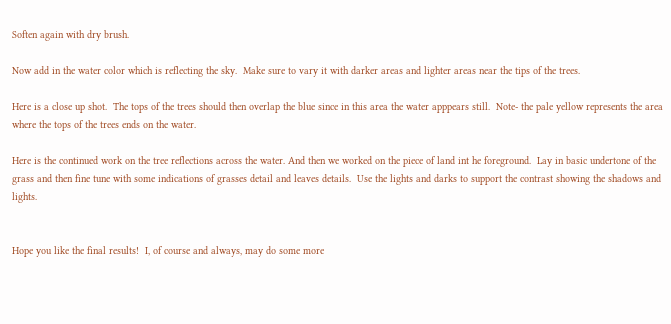Soften again with dry brush.

Now add in the water color which is reflecting the sky.  Make sure to vary it with darker areas and lighter areas near the tips of the trees.

Here is a close up shot.  The tops of the trees should then overlap the blue since in this area the water apppears still.  Note- the pale yellow represents the area where the tops of the trees ends on the water.

Here is the continued work on the tree reflections across the water. And then we worked on the piece of land int he foreground.  Lay in basic undertone of the grass and then fine tune with some indications of grasses detail and leaves details.  Use the lights and darks to support the contrast showing the shadows and lights.


Hope you like the final results!  I, of course and always, may do some more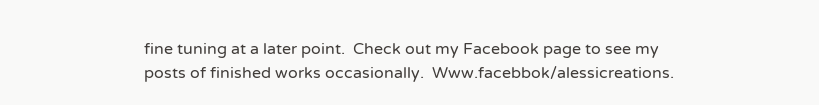fine tuning at a later point.  Check out my Facebook page to see my posts of finished works occasionally.  Www.facebbok/alessicreations.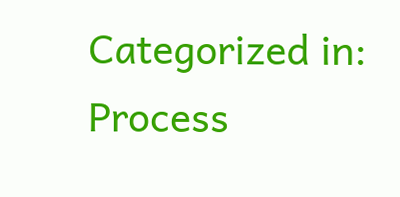Categorized in: Process